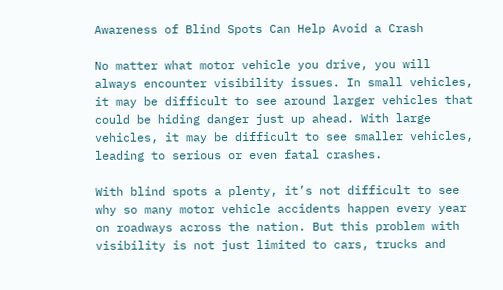Awareness of Blind Spots Can Help Avoid a Crash

No matter what motor vehicle you drive, you will always encounter visibility issues. In small vehicles, it may be difficult to see around larger vehicles that could be hiding danger just up ahead. With large vehicles, it may be difficult to see smaller vehicles, leading to serious or even fatal crashes.

With blind spots a plenty, it’s not difficult to see why so many motor vehicle accidents happen every year on roadways across the nation. But this problem with visibility is not just limited to cars, trucks and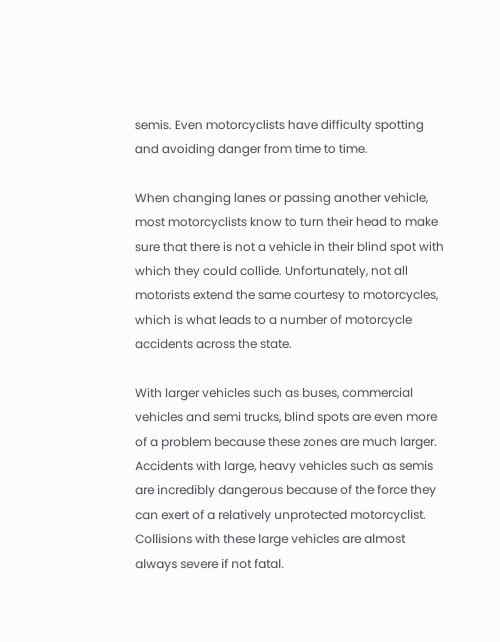semis. Even motorcyclists have difficulty spotting and avoiding danger from time to time.

When changing lanes or passing another vehicle, most motorcyclists know to turn their head to make sure that there is not a vehicle in their blind spot with which they could collide. Unfortunately, not all motorists extend the same courtesy to motorcycles, which is what leads to a number of motorcycle accidents across the state.

With larger vehicles such as buses, commercial vehicles and semi trucks, blind spots are even more of a problem because these zones are much larger. Accidents with large, heavy vehicles such as semis are incredibly dangerous because of the force they can exert of a relatively unprotected motorcyclist. Collisions with these large vehicles are almost always severe if not fatal.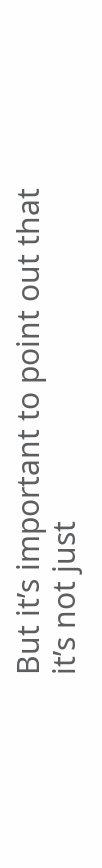But it’s important to point out that it’s not just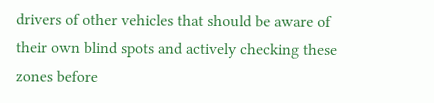drivers of other vehicles that should be aware of their own blind spots and actively checking these zones before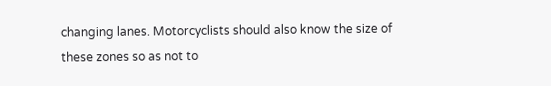changing lanes. Motorcyclists should also know the size of these zones so as not to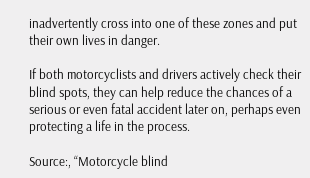inadvertently cross into one of these zones and put their own lives in danger.

If both motorcyclists and drivers actively check their blind spots, they can help reduce the chances of a serious or even fatal accident later on, perhaps even protecting a life in the process.

Source:, “Motorcycle blind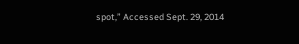spot,” Accessed Sept. 29, 2014